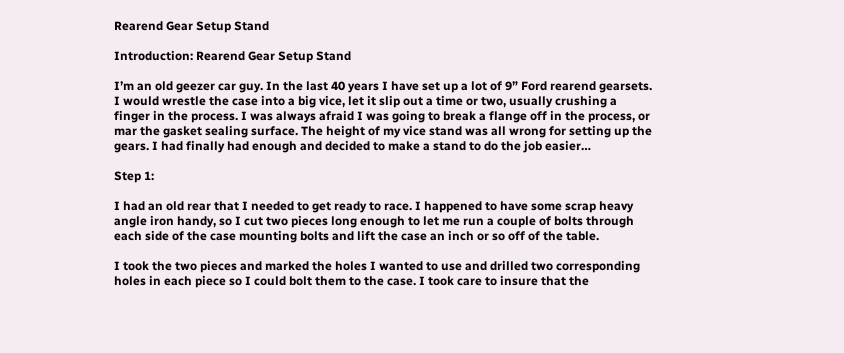Rearend Gear Setup Stand

Introduction: Rearend Gear Setup Stand

I’m an old geezer car guy. In the last 40 years I have set up a lot of 9” Ford rearend gearsets. I would wrestle the case into a big vice, let it slip out a time or two, usually crushing a finger in the process. I was always afraid I was going to break a flange off in the process, or mar the gasket sealing surface. The height of my vice stand was all wrong for setting up the gears. I had finally had enough and decided to make a stand to do the job easier…

Step 1:

I had an old rear that I needed to get ready to race. I happened to have some scrap heavy angle iron handy, so I cut two pieces long enough to let me run a couple of bolts through each side of the case mounting bolts and lift the case an inch or so off of the table.

I took the two pieces and marked the holes I wanted to use and drilled two corresponding holes in each piece so I could bolt them to the case. I took care to insure that the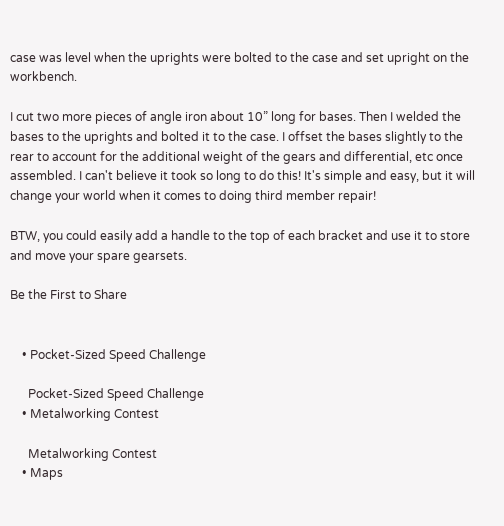case was level when the uprights were bolted to the case and set upright on the workbench.

I cut two more pieces of angle iron about 10” long for bases. Then I welded the bases to the uprights and bolted it to the case. I offset the bases slightly to the rear to account for the additional weight of the gears and differential, etc once assembled. I can't believe it took so long to do this! It's simple and easy, but it will change your world when it comes to doing third member repair!

BTW, you could easily add a handle to the top of each bracket and use it to store and move your spare gearsets.

Be the First to Share


    • Pocket-Sized Speed Challenge

      Pocket-Sized Speed Challenge
    • Metalworking Contest

      Metalworking Contest
    • Maps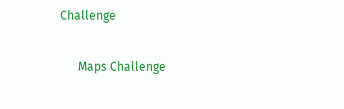Challenge

      Maps Challenge